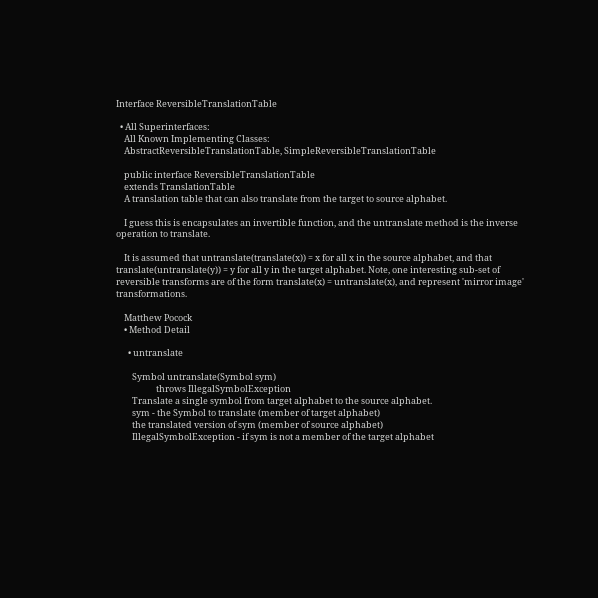Interface ReversibleTranslationTable

  • All Superinterfaces:
    All Known Implementing Classes:
    AbstractReversibleTranslationTable, SimpleReversibleTranslationTable

    public interface ReversibleTranslationTable
    extends TranslationTable
    A translation table that can also translate from the target to source alphabet.

    I guess this is encapsulates an invertible function, and the untranslate method is the inverse operation to translate.

    It is assumed that untranslate(translate(x)) = x for all x in the source alphabet, and that translate(untranslate(y)) = y for all y in the target alphabet. Note, one interesting sub-set of reversible transforms are of the form translate(x) = untranslate(x), and represent 'mirror image' transformations.

    Matthew Pocock
    • Method Detail

      • untranslate

        Symbol untranslate(Symbol sym)
                    throws IllegalSymbolException
        Translate a single symbol from target alphabet to the source alphabet.
        sym - the Symbol to translate (member of target alphabet)
        the translated version of sym (member of source alphabet)
        IllegalSymbolException - if sym is not a member of the target alphabet